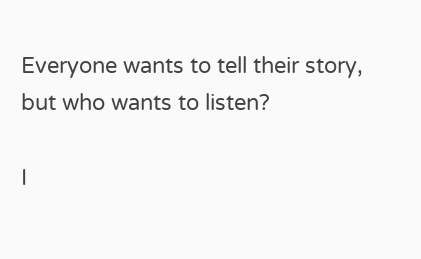Everyone wants to tell their story, but who wants to listen?

I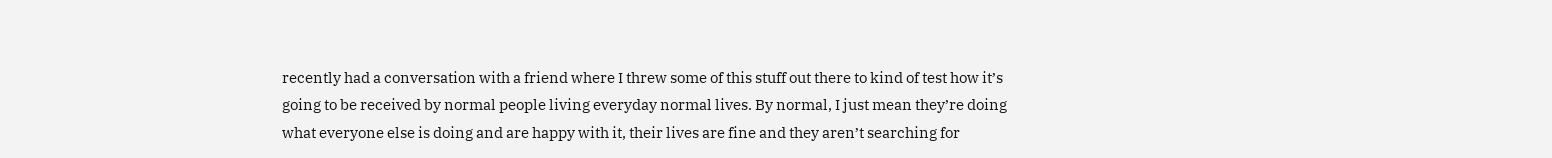recently had a conversation with a friend where I threw some of this stuff out there to kind of test how it’s going to be received by normal people living everyday normal lives. By normal, I just mean they’re doing what everyone else is doing and are happy with it, their lives are fine and they aren’t searching for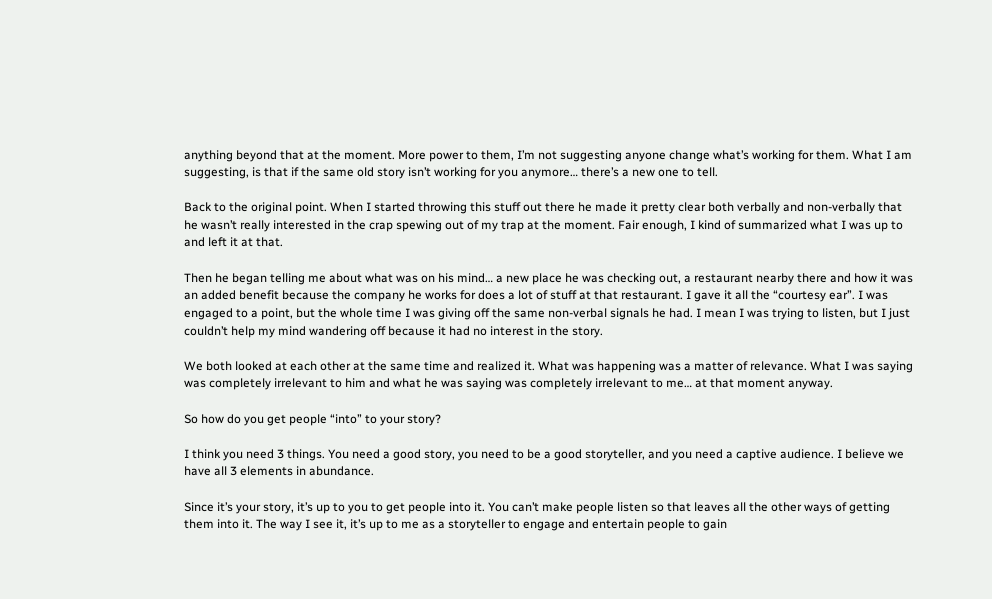anything beyond that at the moment. More power to them, I’m not suggesting anyone change what’s working for them. What I am suggesting, is that if the same old story isn’t working for you anymore… there’s a new one to tell.

Back to the original point. When I started throwing this stuff out there he made it pretty clear both verbally and non-verbally that he wasn’t really interested in the crap spewing out of my trap at the moment. Fair enough, I kind of summarized what I was up to and left it at that.

Then he began telling me about what was on his mind… a new place he was checking out, a restaurant nearby there and how it was an added benefit because the company he works for does a lot of stuff at that restaurant. I gave it all the “courtesy ear”. I was engaged to a point, but the whole time I was giving off the same non-verbal signals he had. I mean I was trying to listen, but I just couldn’t help my mind wandering off because it had no interest in the story.

We both looked at each other at the same time and realized it. What was happening was a matter of relevance. What I was saying was completely irrelevant to him and what he was saying was completely irrelevant to me… at that moment anyway.

So how do you get people “into” to your story?

I think you need 3 things. You need a good story, you need to be a good storyteller, and you need a captive audience. I believe we have all 3 elements in abundance.

Since it’s your story, it’s up to you to get people into it. You can’t make people listen so that leaves all the other ways of getting them into it. The way I see it, it’s up to me as a storyteller to engage and entertain people to gain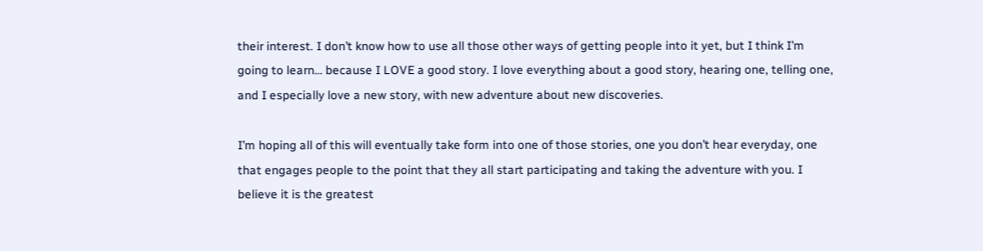their interest. I don’t know how to use all those other ways of getting people into it yet, but I think I’m going to learn… because I LOVE a good story. I love everything about a good story, hearing one, telling one, and I especially love a new story, with new adventure about new discoveries.

I’m hoping all of this will eventually take form into one of those stories, one you don’t hear everyday, one that engages people to the point that they all start participating and taking the adventure with you. I believe it is the greatest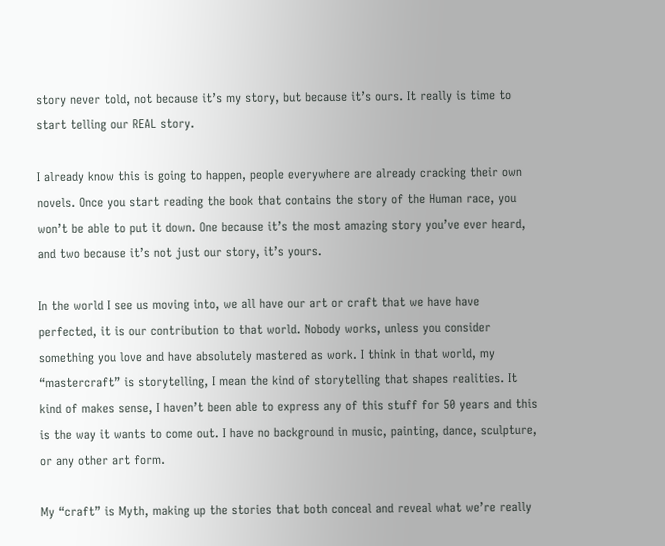story never told, not because it’s my story, but because it’s ours. It really is time to start telling our REAL story.

I already know this is going to happen, people everywhere are already cracking their own novels. Once you start reading the book that contains the story of the Human race, you won’t be able to put it down. One because it’s the most amazing story you’ve ever heard, and two because it’s not just our story, it’s yours.

In the world I see us moving into, we all have our art or craft that we have have perfected, it is our contribution to that world. Nobody works, unless you consider something you love and have absolutely mastered as work. I think in that world, my “mastercraft” is storytelling, I mean the kind of storytelling that shapes realities. It kind of makes sense, I haven’t been able to express any of this stuff for 50 years and this is the way it wants to come out. I have no background in music, painting, dance, sculpture, or any other art form.

My “craft” is Myth, making up the stories that both conceal and reveal what we’re really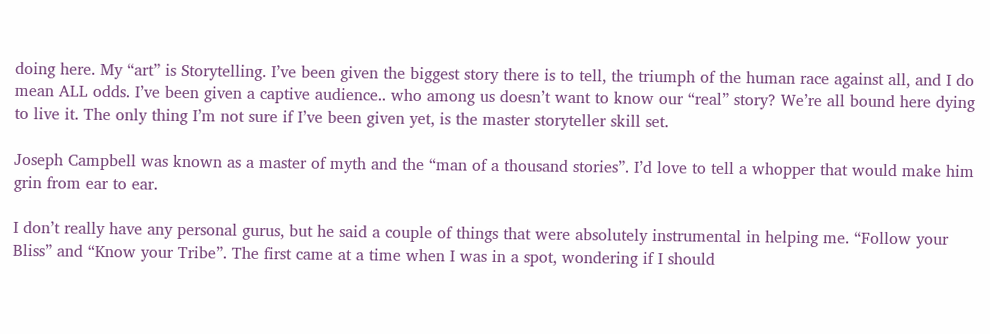doing here. My “art” is Storytelling. I’ve been given the biggest story there is to tell, the triumph of the human race against all, and I do mean ALL odds. I’ve been given a captive audience.. who among us doesn’t want to know our “real” story? We’re all bound here dying to live it. The only thing I’m not sure if I’ve been given yet, is the master storyteller skill set.

Joseph Campbell was known as a master of myth and the “man of a thousand stories”. I’d love to tell a whopper that would make him grin from ear to ear.

I don’t really have any personal gurus, but he said a couple of things that were absolutely instrumental in helping me. “Follow your Bliss” and “Know your Tribe”. The first came at a time when I was in a spot, wondering if I should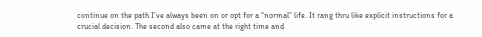continue on the path I’ve always been on or opt for a “normal” life. It rang thru like explicit instructions for a crucial decision. The second also came at the right time and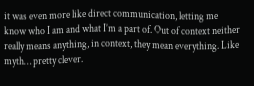it was even more like direct communication, letting me know who I am and what I’m a part of. Out of context neither really means anything, in context, they mean everything. Like myth… pretty clever.